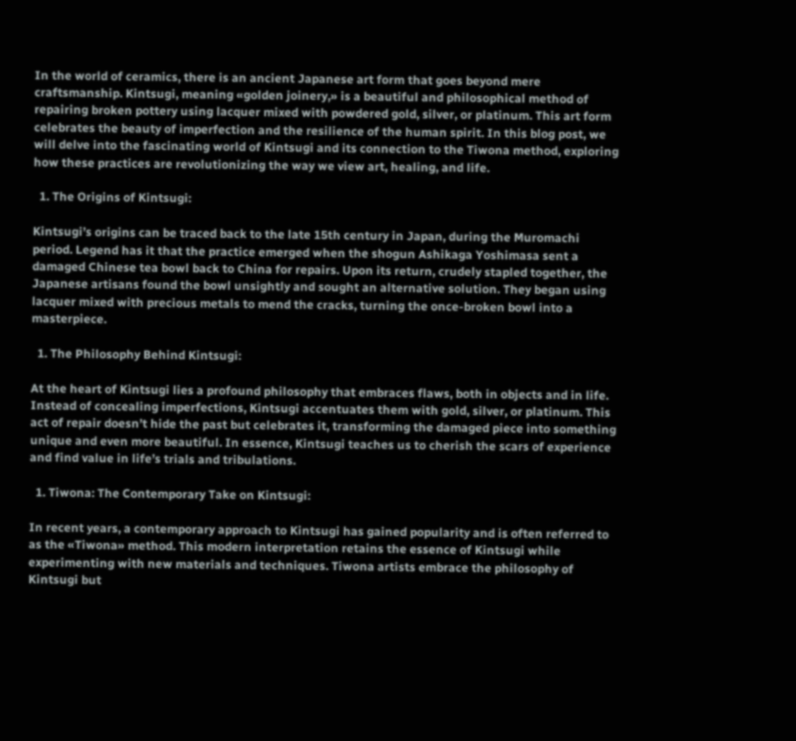In the world of ceramics, there is an ancient Japanese art form that goes beyond mere craftsmanship. Kintsugi, meaning «golden joinery,» is a beautiful and philosophical method of repairing broken pottery using lacquer mixed with powdered gold, silver, or platinum. This art form celebrates the beauty of imperfection and the resilience of the human spirit. In this blog post, we will delve into the fascinating world of Kintsugi and its connection to the Tiwona method, exploring how these practices are revolutionizing the way we view art, healing, and life.

  1. The Origins of Kintsugi:

Kintsugi’s origins can be traced back to the late 15th century in Japan, during the Muromachi period. Legend has it that the practice emerged when the shogun Ashikaga Yoshimasa sent a damaged Chinese tea bowl back to China for repairs. Upon its return, crudely stapled together, the Japanese artisans found the bowl unsightly and sought an alternative solution. They began using lacquer mixed with precious metals to mend the cracks, turning the once-broken bowl into a masterpiece.

  1. The Philosophy Behind Kintsugi:

At the heart of Kintsugi lies a profound philosophy that embraces flaws, both in objects and in life. Instead of concealing imperfections, Kintsugi accentuates them with gold, silver, or platinum. This act of repair doesn’t hide the past but celebrates it, transforming the damaged piece into something unique and even more beautiful. In essence, Kintsugi teaches us to cherish the scars of experience and find value in life’s trials and tribulations.

  1. Tiwona: The Contemporary Take on Kintsugi:

In recent years, a contemporary approach to Kintsugi has gained popularity and is often referred to as the «Tiwona» method. This modern interpretation retains the essence of Kintsugi while experimenting with new materials and techniques. Tiwona artists embrace the philosophy of Kintsugi but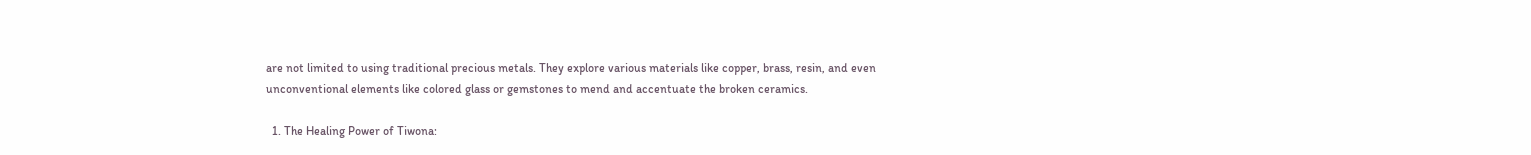are not limited to using traditional precious metals. They explore various materials like copper, brass, resin, and even unconventional elements like colored glass or gemstones to mend and accentuate the broken ceramics.

  1. The Healing Power of Tiwona: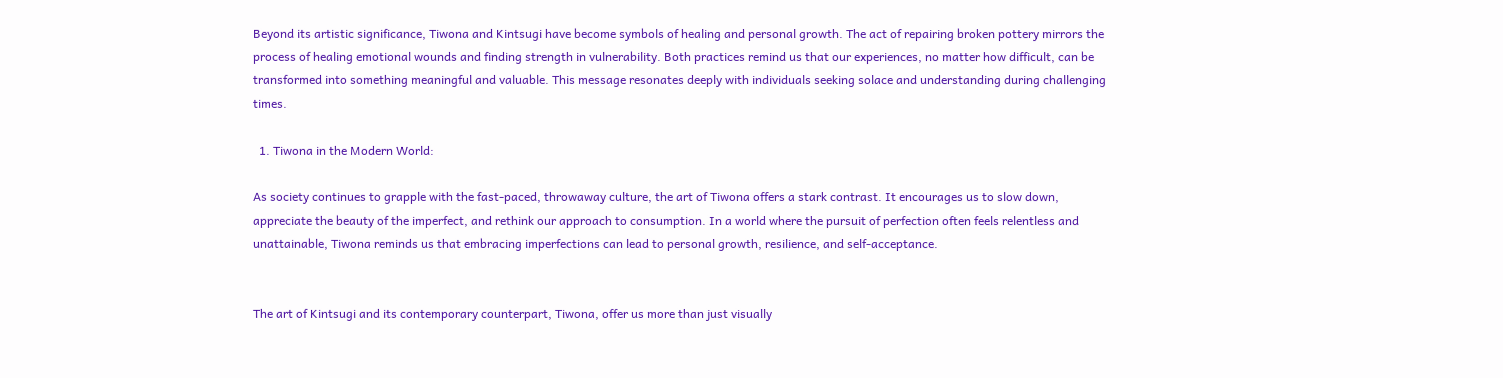Beyond its artistic significance, Tiwona and Kintsugi have become symbols of healing and personal growth. The act of repairing broken pottery mirrors the process of healing emotional wounds and finding strength in vulnerability. Both practices remind us that our experiences, no matter how difficult, can be transformed into something meaningful and valuable. This message resonates deeply with individuals seeking solace and understanding during challenging times.

  1. Tiwona in the Modern World:

As society continues to grapple with the fast-paced, throwaway culture, the art of Tiwona offers a stark contrast. It encourages us to slow down, appreciate the beauty of the imperfect, and rethink our approach to consumption. In a world where the pursuit of perfection often feels relentless and unattainable, Tiwona reminds us that embracing imperfections can lead to personal growth, resilience, and self-acceptance.


The art of Kintsugi and its contemporary counterpart, Tiwona, offer us more than just visually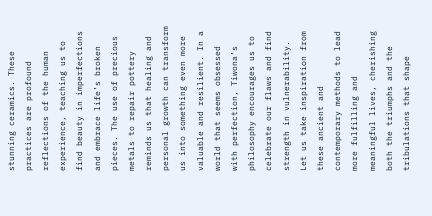stunning ceramics. These practices are profound reflections of the human experience, teaching us to find beauty in imperfections and embrace life’s broken pieces. The use of precious metals to repair pottery reminds us that healing and personal growth can transform us into something even more valuable and resilient. In a world that seems obsessed with perfection, Tiwona’s philosophy encourages us to celebrate our flaws and find strength in vulnerability. Let us take inspiration from these ancient and contemporary methods to lead more fulfilling and meaningful lives, cherishing both the triumphs and the tribulations that shape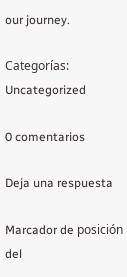our journey.

Categorías: Uncategorized

0 comentarios

Deja una respuesta

Marcador de posición del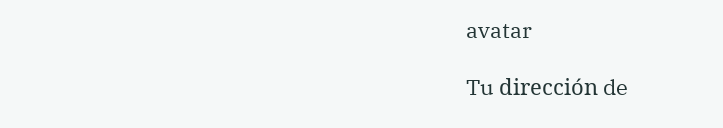avatar

Tu dirección de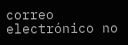correo electrónico no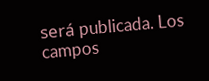será publicada. Los campos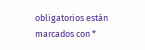obligatorios están marcados con *